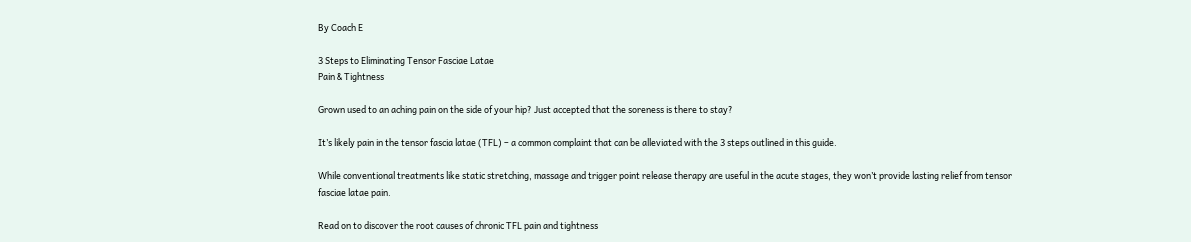By Coach E

3 Steps to Eliminating Tensor Fasciae Latae
Pain & Tightness

Grown used to an aching pain on the side of your hip? Just accepted that the soreness is there to stay?

It’s likely pain in the tensor fascia latae (TFL) – a common complaint that can be alleviated with the 3 steps outlined in this guide.

While conventional treatments like static stretching, massage and trigger point release therapy are useful in the acute stages, they won’t provide lasting relief from tensor fasciae latae pain.

Read on to discover the root causes of chronic TFL pain and tightness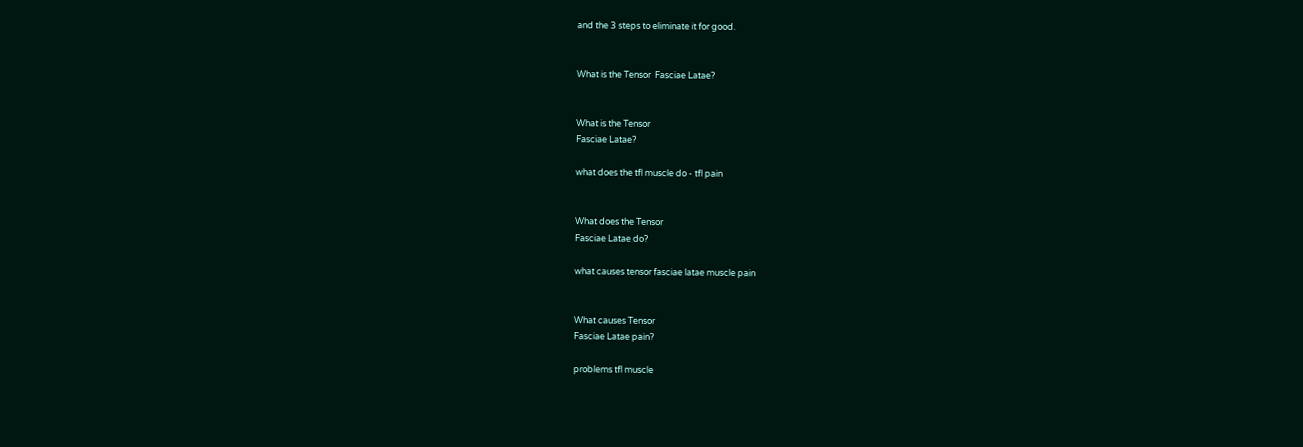and the 3 steps to eliminate it for good.


What is the Tensor  Fasciae Latae?


What is the Tensor
Fasciae Latae?

what does the tfl muscle do - tfl pain


What does the Tensor
Fasciae Latae do?

what causes tensor fasciae latae muscle pain


What causes Tensor
Fasciae Latae pain?

problems tfl muscle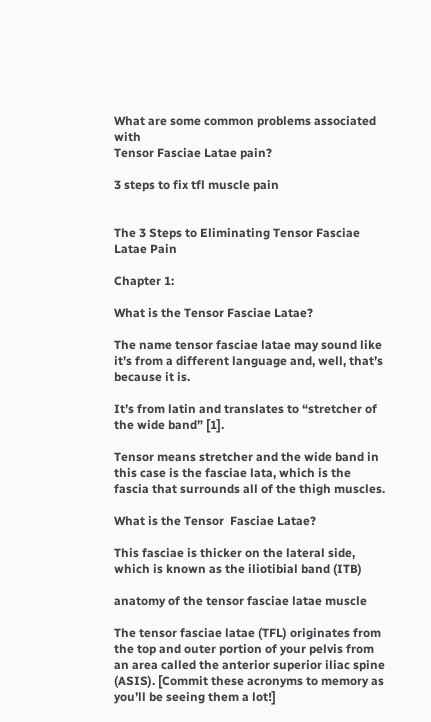What are some common problems associated with
Tensor Fasciae Latae pain?

3 steps to fix tfl muscle pain


The 3 Steps to Eliminating Tensor Fasciae Latae Pain

Chapter 1:

What is the Tensor Fasciae Latae?

The name tensor fasciae latae may sound like it’s from a different language and, well, that’s because it is.

It’s from latin and translates to “stretcher of the wide band” [1].

Tensor means stretcher and the wide band in this case is the fasciae lata, which is the fascia that surrounds all of the thigh muscles.

What is the Tensor  Fasciae Latae?

This fasciae is thicker on the lateral side, which is known as the iliotibial band (ITB)

anatomy of the tensor fasciae latae muscle

The tensor fasciae latae (TFL) originates from the top and outer portion of your pelvis from an area called the anterior superior iliac spine (ASIS). [Commit these acronyms to memory as you’ll be seeing them a lot!]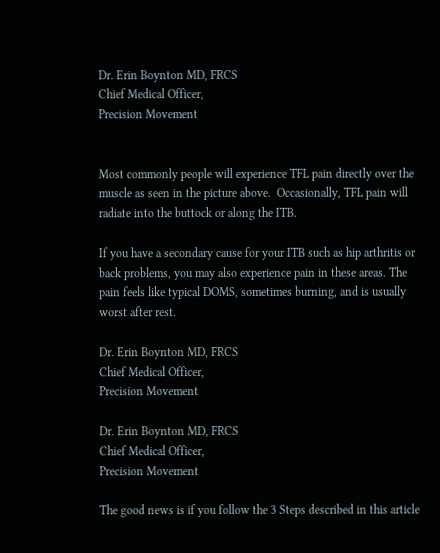Dr. Erin Boynton MD, FRCS
Chief Medical Officer,
Precision Movement


Most commonly people will experience TFL pain directly over the muscle as seen in the picture above.  Occasionally, TFL pain will radiate into the buttock or along the ITB.

If you have a secondary cause for your ITB such as hip arthritis or back problems, you may also experience pain in these areas. The pain feels like typical DOMS, sometimes burning, and is usually worst after rest.

Dr. Erin Boynton MD, FRCS
Chief Medical Officer,
Precision Movement

Dr. Erin Boynton MD, FRCS
Chief Medical Officer,
Precision Movement

The good news is if you follow the 3 Steps described in this article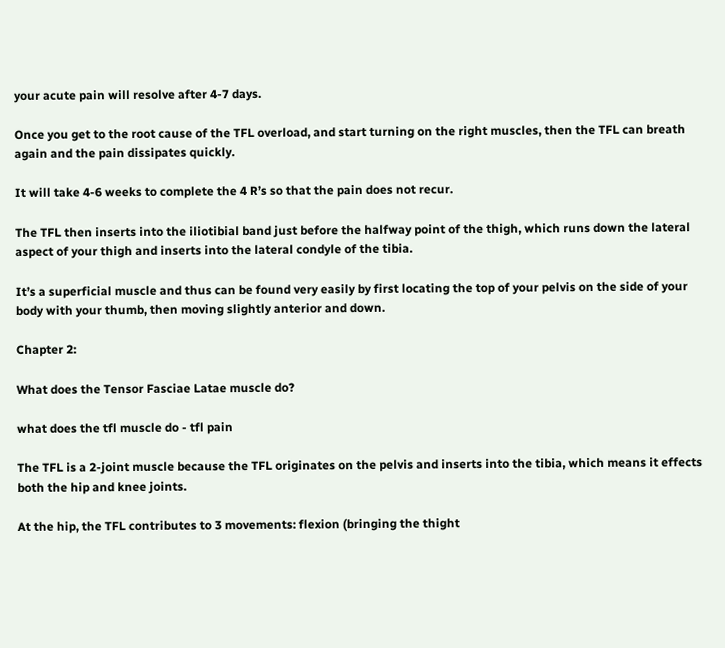your acute pain will resolve after 4-7 days.

Once you get to the root cause of the TFL overload, and start turning on the right muscles, then the TFL can breath again and the pain dissipates quickly.

It will take 4-6 weeks to complete the 4 R’s so that the pain does not recur.

The TFL then inserts into the iliotibial band just before the halfway point of the thigh, which runs down the lateral aspect of your thigh and inserts into the lateral condyle of the tibia.

It’s a superficial muscle and thus can be found very easily by first locating the top of your pelvis on the side of your body with your thumb, then moving slightly anterior and down.

Chapter 2:

What does the Tensor Fasciae Latae muscle do?

what does the tfl muscle do - tfl pain

The TFL is a 2-joint muscle because the TFL originates on the pelvis and inserts into the tibia, which means it effects both the hip and knee joints.

At the hip, the TFL contributes to 3 movements: flexion (bringing the thight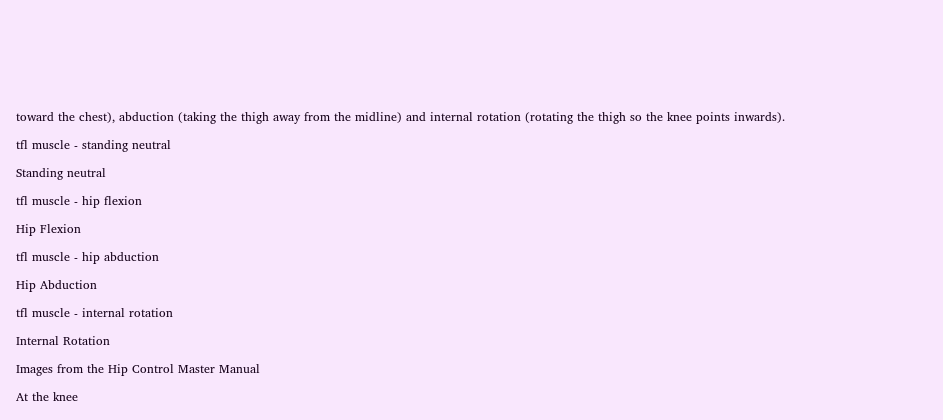toward the chest), abduction (taking the thigh away from the midline) and internal rotation (rotating the thigh so the knee points inwards).

tfl muscle - standing neutral

Standing neutral

tfl muscle - hip flexion

Hip Flexion

tfl muscle - hip abduction

Hip Abduction

tfl muscle - internal rotation

Internal Rotation

Images from the Hip Control Master Manual

At the knee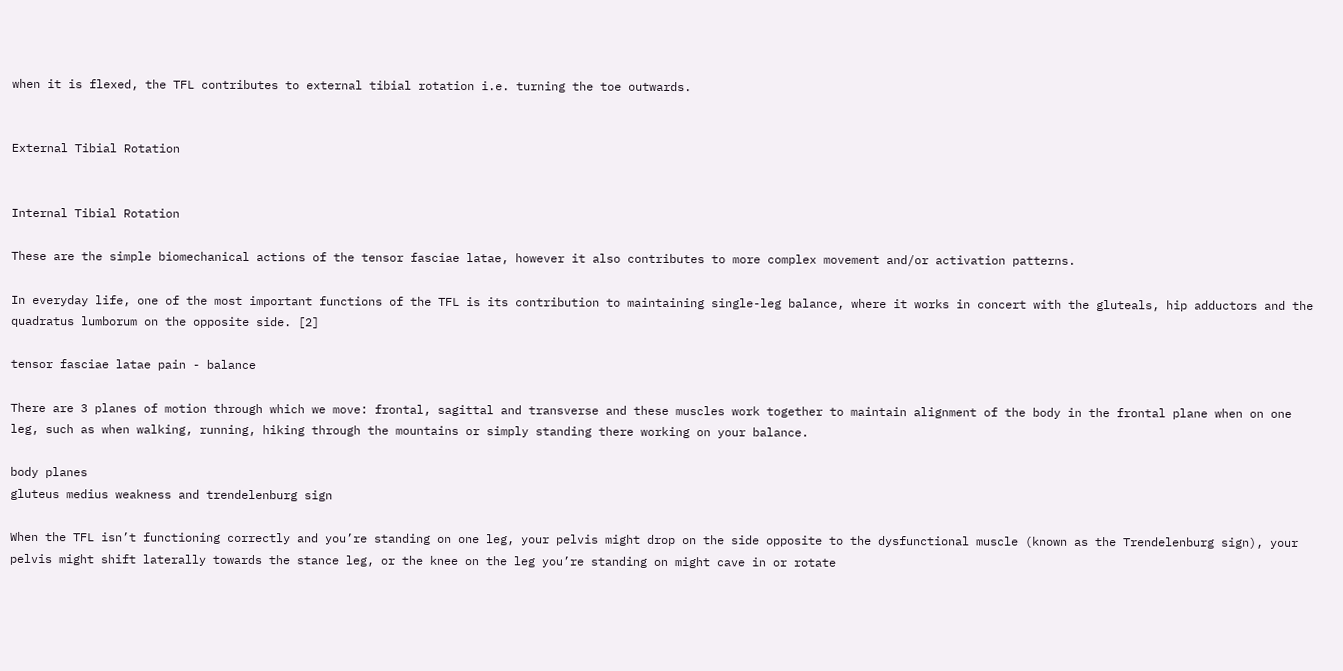when it is flexed, the TFL contributes to external tibial rotation i.e. turning the toe outwards.


External Tibial Rotation


Internal Tibial Rotation

These are the simple biomechanical actions of the tensor fasciae latae, however it also contributes to more complex movement and/or activation patterns.

In everyday life, one of the most important functions of the TFL is its contribution to maintaining single-leg balance, where it works in concert with the gluteals, hip adductors and the quadratus lumborum on the opposite side. [2]

tensor fasciae latae pain - balance

There are 3 planes of motion through which we move: frontal, sagittal and transverse and these muscles work together to maintain alignment of the body in the frontal plane when on one leg, such as when walking, running, hiking through the mountains or simply standing there working on your balance.

body planes
gluteus medius weakness and trendelenburg sign

When the TFL isn’t functioning correctly and you’re standing on one leg, your pelvis might drop on the side opposite to the dysfunctional muscle (known as the Trendelenburg sign), your pelvis might shift laterally towards the stance leg, or the knee on the leg you’re standing on might cave in or rotate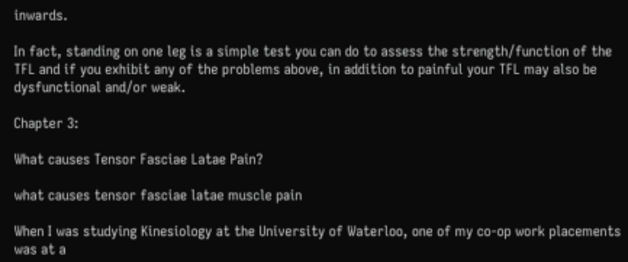inwards.

In fact, standing on one leg is a simple test you can do to assess the strength/function of the TFL and if you exhibit any of the problems above, in addition to painful your TFL may also be dysfunctional and/or weak.

Chapter 3:

What causes Tensor Fasciae Latae Pain?

what causes tensor fasciae latae muscle pain

When I was studying Kinesiology at the University of Waterloo, one of my co-op work placements was at a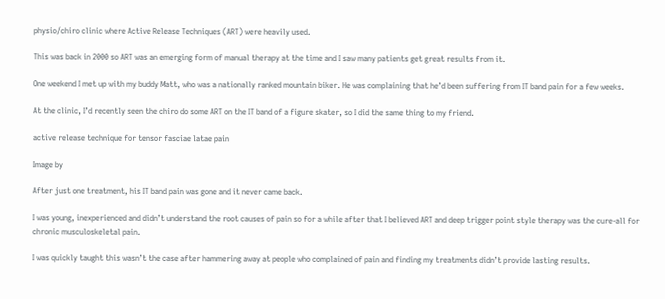physio/chiro clinic where Active Release Techniques (ART) were heavily used.

This was back in 2000 so ART was an emerging form of manual therapy at the time and I saw many patients get great results from it.

One weekend I met up with my buddy Matt, who was a nationally ranked mountain biker. He was complaining that he’d been suffering from IT band pain for a few weeks.

At the clinic, I’d recently seen the chiro do some ART on the IT band of a figure skater, so I did the same thing to my friend.

active release technique for tensor fasciae latae pain

Image by

After just one treatment, his IT band pain was gone and it never came back.

I was young, inexperienced and didn’t understand the root causes of pain so for a while after that I believed ART and deep trigger point style therapy was the cure-all for chronic musculoskeletal pain.

I was quickly taught this wasn’t the case after hammering away at people who complained of pain and finding my treatments didn’t provide lasting results.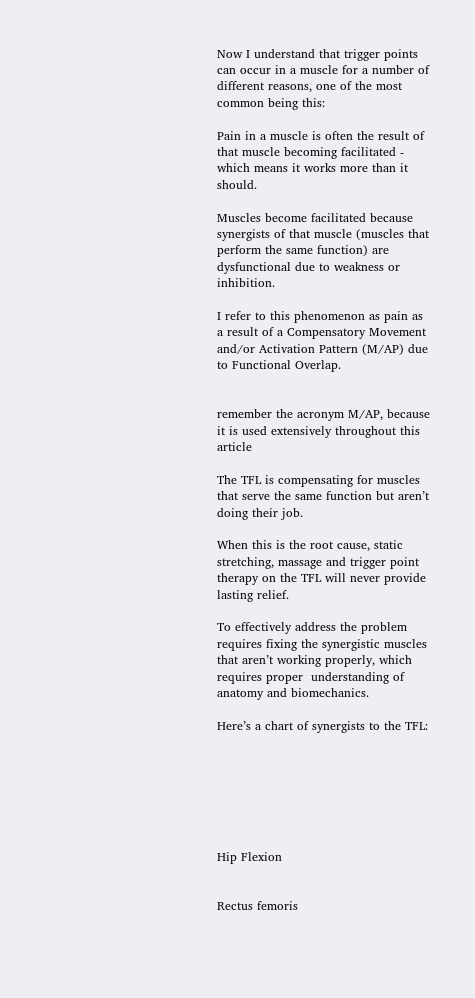Now I understand that trigger points can occur in a muscle for a number of different reasons, one of the most common being this:

Pain in a muscle is often the result of that muscle becoming facilitated - which means it works more than it should.

Muscles become facilitated because synergists of that muscle (muscles that perform the same function) are dysfunctional due to weakness or inhibition.

I refer to this phenomenon as pain as a result of a Compensatory Movement and/or Activation Pattern (M/AP) due to Functional Overlap.


remember the acronym M/AP, because it is used extensively throughout this article

The TFL is compensating for muscles that serve the same function but aren’t doing their job.

When this is the root cause, static stretching, massage and trigger point therapy on the TFL will never provide lasting relief.

To effectively address the problem requires fixing the synergistic muscles that aren’t working properly, which requires proper  understanding of anatomy and biomechanics.

Here’s a chart of synergists to the TFL:







Hip Flexion


Rectus femoris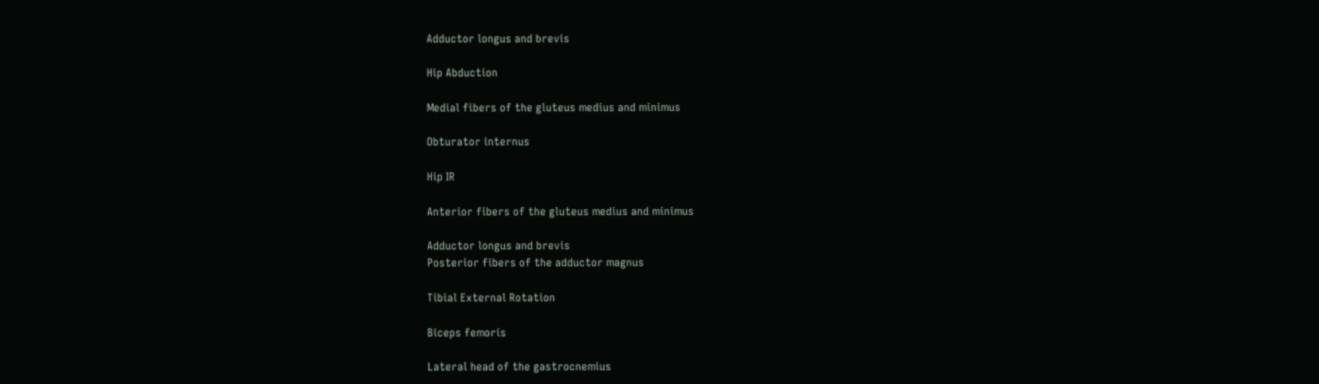Adductor longus and brevis

Hip Abduction

Medial fibers of the gluteus medius and minimus

Obturator internus

Hip IR

Anterior fibers of the gluteus medius and minimus

Adductor longus and brevis
Posterior fibers of the adductor magnus

Tibial External Rotation

Biceps femoris

Lateral head of the gastrocnemius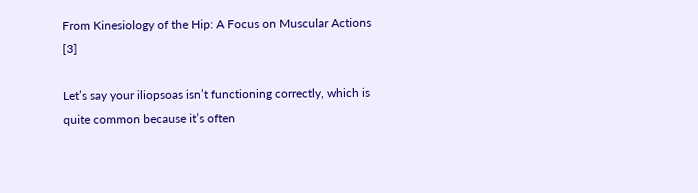From Kinesiology of the Hip: A Focus on Muscular Actions [3]

Let’s say your iliopsoas isn’t functioning correctly, which is quite common because it’s often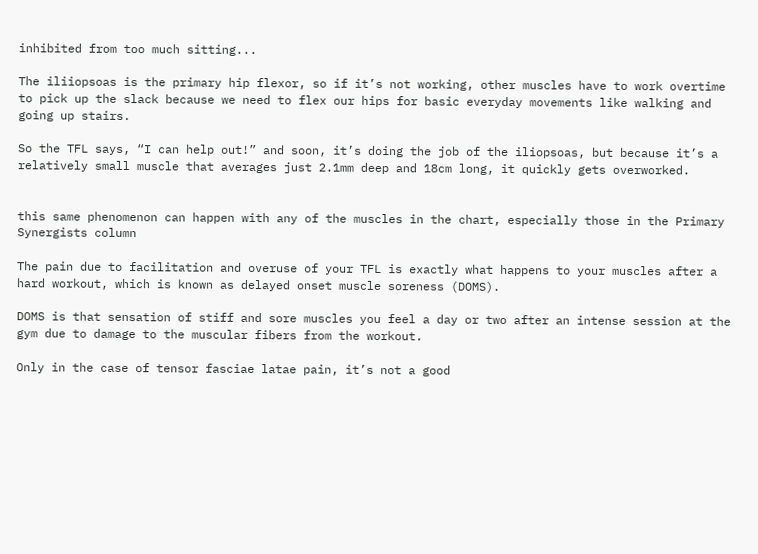inhibited from too much sitting...

The iliiopsoas is the primary hip flexor, so if it’s not working, other muscles have to work overtime to pick up the slack because we need to flex our hips for basic everyday movements like walking and going up stairs.

So the TFL says, “I can help out!” and soon, it’s doing the job of the iliopsoas, but because it’s a relatively small muscle that averages just 2.1mm deep and 18cm long, it quickly gets overworked.


this same phenomenon can happen with any of the muscles in the chart, especially those in the Primary Synergists column

The pain due to facilitation and overuse of your TFL is exactly what happens to your muscles after a hard workout, which is known as delayed onset muscle soreness (DOMS).

DOMS is that sensation of stiff and sore muscles you feel a day or two after an intense session at the gym due to damage to the muscular fibers from the workout.

Only in the case of tensor fasciae latae pain, it’s not a good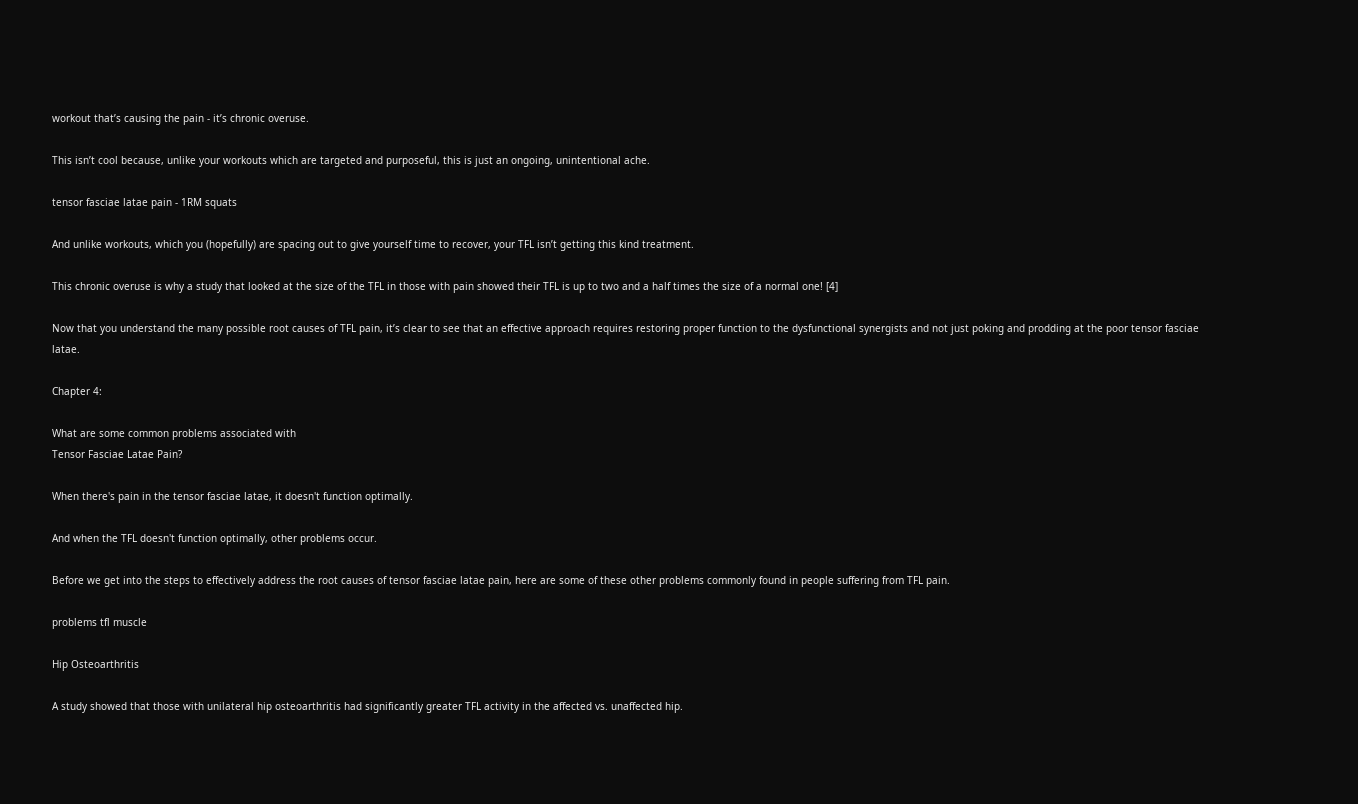workout that’s causing the pain - it’s chronic overuse.

This isn’t cool because, unlike your workouts which are targeted and purposeful, this is just an ongoing, unintentional ache.

tensor fasciae latae pain - 1RM squats

And unlike workouts, which you (hopefully) are spacing out to give yourself time to recover, your TFL isn’t getting this kind treatment.

This chronic overuse is why a study that looked at the size of the TFL in those with pain showed their TFL is up to two and a half times the size of a normal one! [4]

Now that you understand the many possible root causes of TFL pain, it’s clear to see that an effective approach requires restoring proper function to the dysfunctional synergists and not just poking and prodding at the poor tensor fasciae latae.

Chapter 4:

What are some common problems associated with
Tensor Fasciae Latae Pain?

When there's pain in the tensor fasciae latae, it doesn't function optimally.

And when the TFL doesn't function optimally, other problems occur.

Before we get into the steps to effectively address the root causes of tensor fasciae latae pain, here are some of these other problems commonly found in people suffering from TFL pain.

problems tfl muscle

Hip Osteoarthritis

A study showed that those with unilateral hip osteoarthritis had significantly greater TFL activity in the affected vs. unaffected hip.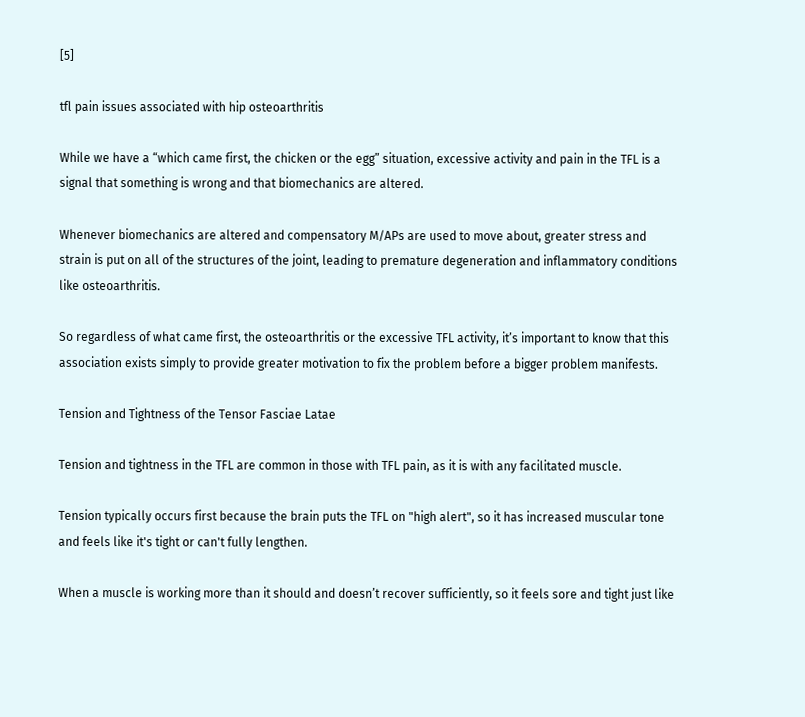[5]

tfl pain issues associated with hip osteoarthritis

While we have a “which came first, the chicken or the egg” situation, excessive activity and pain in the TFL is a signal that something is wrong and that biomechanics are altered.

Whenever biomechanics are altered and compensatory M/APs are used to move about, greater stress and strain is put on all of the structures of the joint, leading to premature degeneration and inflammatory conditions like osteoarthritis.

So regardless of what came first, the osteoarthritis or the excessive TFL activity, it’s important to know that this association exists simply to provide greater motivation to fix the problem before a bigger problem manifests.

Tension and Tightness of the Tensor Fasciae Latae

Tension and tightness in the TFL are common in those with TFL pain, as it is with any facilitated muscle.

Tension typically occurs first because the brain puts the TFL on "high alert", so it has increased muscular tone and feels like it's tight or can't fully lengthen.

When a muscle is working more than it should and doesn’t recover sufficiently, so it feels sore and tight just like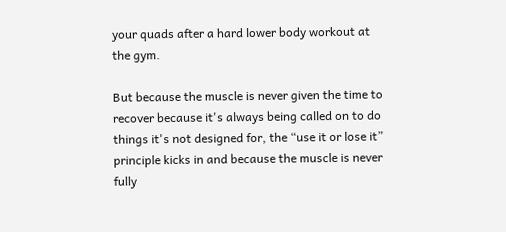your quads after a hard lower body workout at the gym.

But because the muscle is never given the time to recover because it's always being called on to do things it's not designed for, the “use it or lose it” principle kicks in and because the muscle is never fully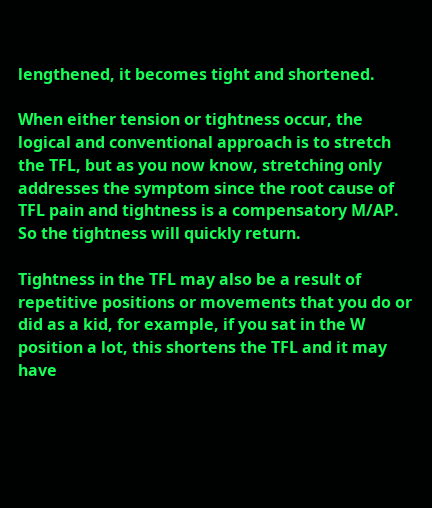lengthened, it becomes tight and shortened.

When either tension or tightness occur, the logical and conventional approach is to stretch the TFL, but as you now know, stretching only addresses the symptom since the root cause of TFL pain and tightness is a compensatory M/AP. So the tightness will quickly return.

Tightness in the TFL may also be a result of repetitive positions or movements that you do or did as a kid, for example, if you sat in the W position a lot, this shortens the TFL and it may have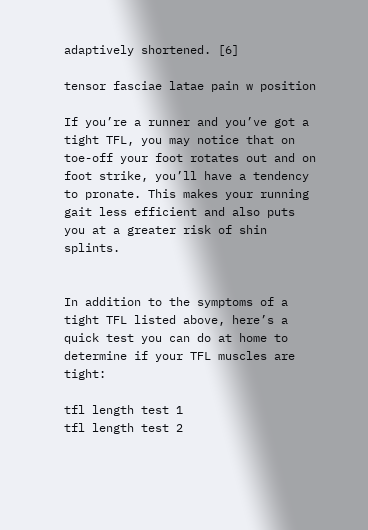adaptively shortened. [6]

tensor fasciae latae pain w position

If you’re a runner and you’ve got a tight TFL, you may notice that on toe-off your foot rotates out and on foot strike, you’ll have a tendency to pronate. This makes your running gait less efficient and also puts you at a greater risk of shin splints.


In addition to the symptoms of a tight TFL listed above, here’s a quick test you can do at home to determine if your TFL muscles are tight:

tfl length test 1
tfl length test 2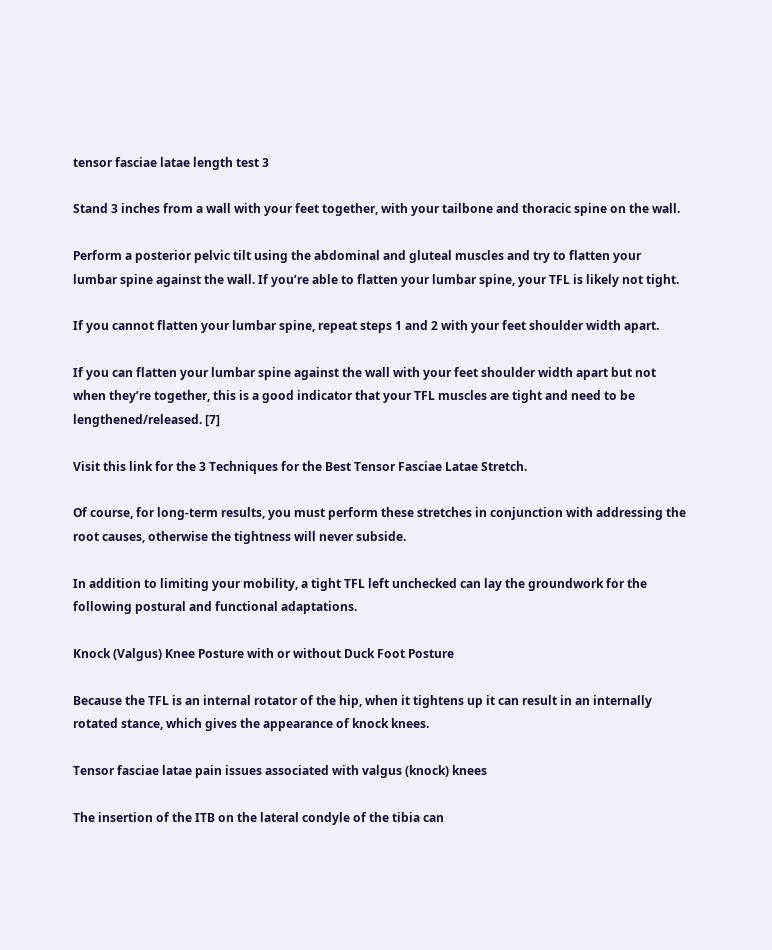tensor fasciae latae length test 3

Stand 3 inches from a wall with your feet together, with your tailbone and thoracic spine on the wall.

Perform a posterior pelvic tilt using the abdominal and gluteal muscles and try to flatten your lumbar spine against the wall. If you’re able to flatten your lumbar spine, your TFL is likely not tight.

If you cannot flatten your lumbar spine, repeat steps 1 and 2 with your feet shoulder width apart.

If you can flatten your lumbar spine against the wall with your feet shoulder width apart but not when they’re together, this is a good indicator that your TFL muscles are tight and need to be lengthened/released. [7]

Visit this link for the 3 Techniques for the Best Tensor Fasciae Latae Stretch.

Of course, for long-term results, you must perform these stretches in conjunction with addressing the root causes, otherwise the tightness will never subside.

In addition to limiting your mobility, a tight TFL left unchecked can lay the groundwork for the following postural and functional adaptations.

Knock (Valgus) Knee Posture with or without Duck Foot Posture

Because the TFL is an internal rotator of the hip, when it tightens up it can result in an internally rotated stance, which gives the appearance of knock knees.

Tensor fasciae latae pain issues associated with valgus (knock) knees

The insertion of the ITB on the lateral condyle of the tibia can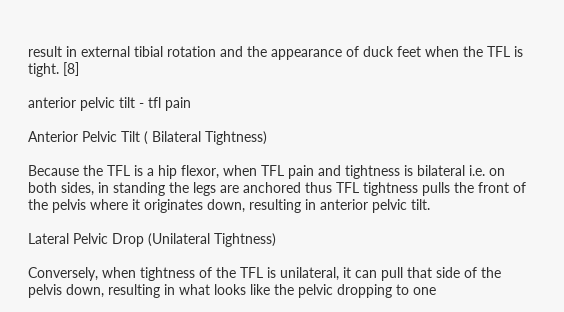result in external tibial rotation and the appearance of duck feet when the TFL is tight. [8]

anterior pelvic tilt - tfl pain

Anterior Pelvic Tilt ( Bilateral Tightness)

Because the TFL is a hip flexor, when TFL pain and tightness is bilateral i.e. on both sides, in standing the legs are anchored thus TFL tightness pulls the front of the pelvis where it originates down, resulting in anterior pelvic tilt.

Lateral Pelvic Drop (Unilateral Tightness)

Conversely, when tightness of the TFL is unilateral, it can pull that side of the pelvis down, resulting in what looks like the pelvic dropping to one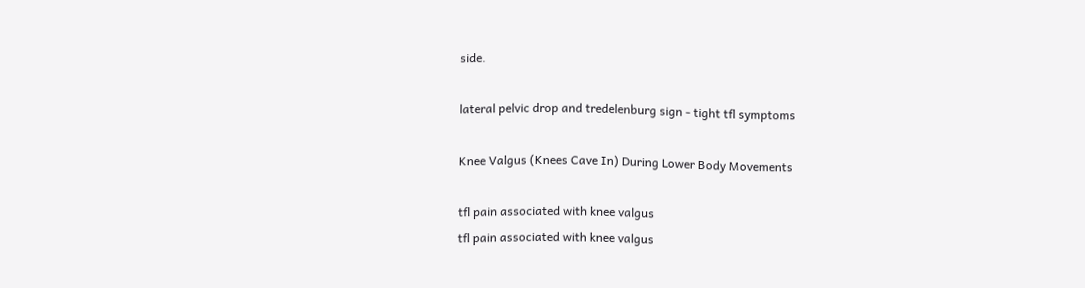side.

lateral pelvic drop and tredelenburg sign - tight tfl symptoms

Knee Valgus (Knees Cave In) During Lower Body Movements

tfl pain associated with knee valgus
tfl pain associated with knee valgus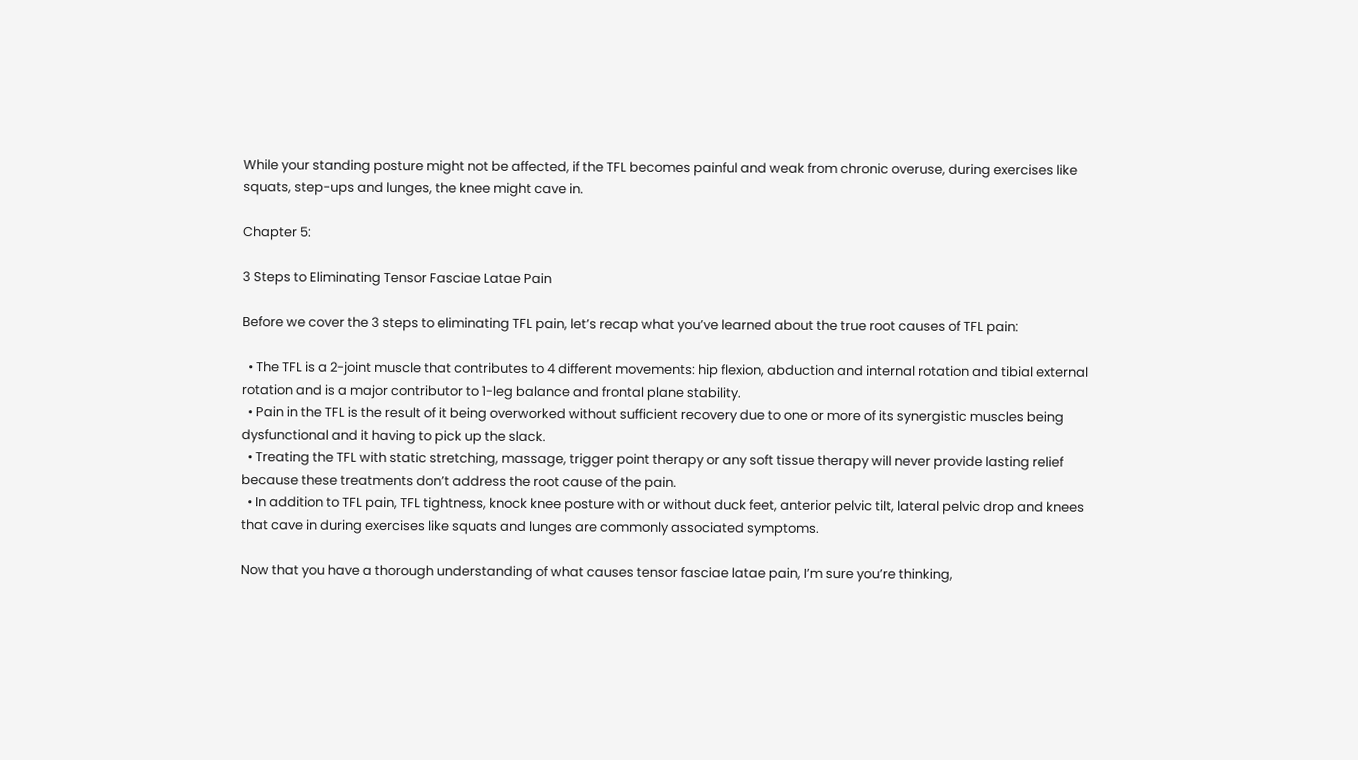While your standing posture might not be affected, if the TFL becomes painful and weak from chronic overuse, during exercises like squats, step-ups and lunges, the knee might cave in.

Chapter 5:

3 Steps to Eliminating Tensor Fasciae Latae Pain

Before we cover the 3 steps to eliminating TFL pain, let’s recap what you’ve learned about the true root causes of TFL pain:

  • The TFL is a 2-joint muscle that contributes to 4 different movements: hip flexion, abduction and internal rotation and tibial external rotation and is a major contributor to 1-leg balance and frontal plane stability.
  • Pain in the TFL is the result of it being overworked without sufficient recovery due to one or more of its synergistic muscles being dysfunctional and it having to pick up the slack.
  • Treating the TFL with static stretching, massage, trigger point therapy or any soft tissue therapy will never provide lasting relief because these treatments don’t address the root cause of the pain.
  • In addition to TFL pain, TFL tightness, knock knee posture with or without duck feet, anterior pelvic tilt, lateral pelvic drop and knees that cave in during exercises like squats and lunges are commonly associated symptoms.

Now that you have a thorough understanding of what causes tensor fasciae latae pain, I’m sure you’re thinking,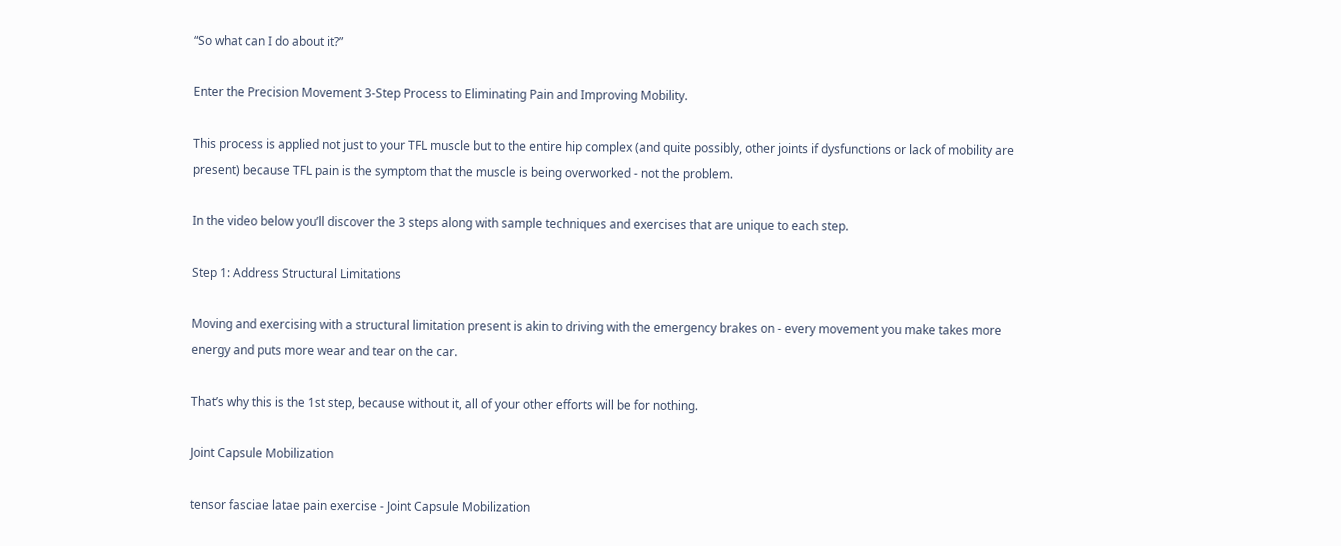“So what can I do about it?”

Enter the Precision Movement 3-Step Process to Eliminating Pain and Improving Mobility.

This process is applied not just to your TFL muscle but to the entire hip complex (and quite possibly, other joints if dysfunctions or lack of mobility are present) because TFL pain is the symptom that the muscle is being overworked - not the problem.

In the video below you’ll discover the 3 steps along with sample techniques and exercises that are unique to each step.

Step 1: Address Structural Limitations

Moving and exercising with a structural limitation present is akin to driving with the emergency brakes on - every movement you make takes more energy and puts more wear and tear on the car.

That’s why this is the 1st step, because without it, all of your other efforts will be for nothing.

Joint Capsule Mobilization

tensor fasciae latae pain exercise - Joint Capsule Mobilization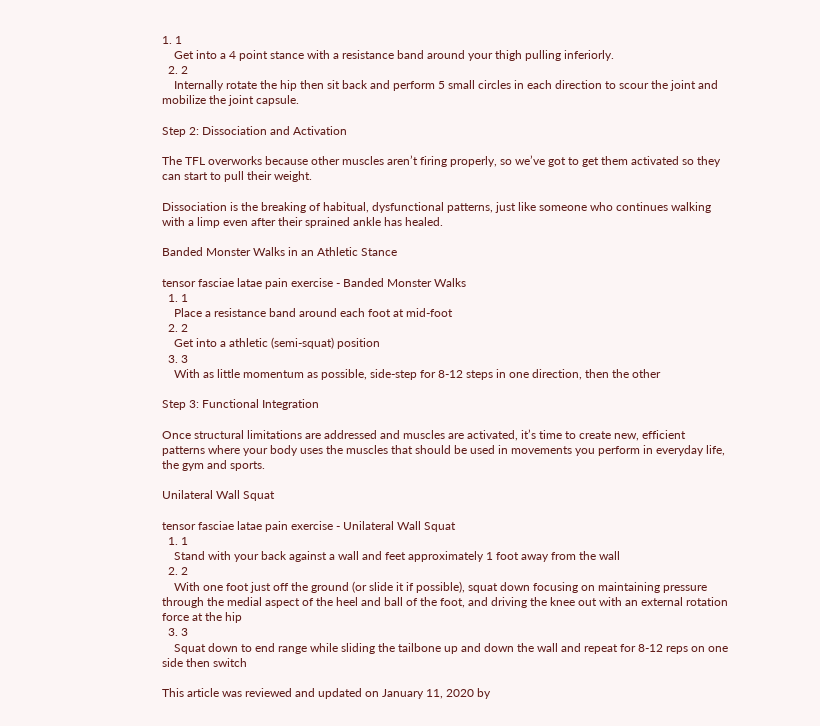1. 1
    Get into a 4 point stance with a resistance band around your thigh pulling inferiorly.
  2. 2
    Internally rotate the hip then sit back and perform 5 small circles in each direction to scour the joint and mobilize the joint capsule.

Step 2: Dissociation and Activation

The TFL overworks because other muscles aren’t firing properly, so we’ve got to get them activated so they can start to pull their weight.

Dissociation is the breaking of habitual, dysfunctional patterns, just like someone who continues walking with a limp even after their sprained ankle has healed.

Banded Monster Walks in an Athletic Stance

tensor fasciae latae pain exercise - Banded Monster Walks
  1. 1
    Place a resistance band around each foot at mid-foot
  2. 2
    Get into a athletic (semi-squat) position
  3. 3
    With as little momentum as possible, side-step for 8-12 steps in one direction, then the other

Step 3: Functional Integration

Once structural limitations are addressed and muscles are activated, it’s time to create new, efficient patterns where your body uses the muscles that should be used in movements you perform in everyday life, the gym and sports.

Unilateral Wall Squat

tensor fasciae latae pain exercise - Unilateral Wall Squat
  1. 1
    Stand with your back against a wall and feet approximately 1 foot away from the wall
  2. 2
    With one foot just off the ground (or slide it if possible), squat down focusing on maintaining pressure through the medial aspect of the heel and ball of the foot, and driving the knee out with an external rotation force at the hip
  3. 3
    Squat down to end range while sliding the tailbone up and down the wall and repeat for 8-12 reps on one side then switch

This article was reviewed and updated on January 11, 2020 by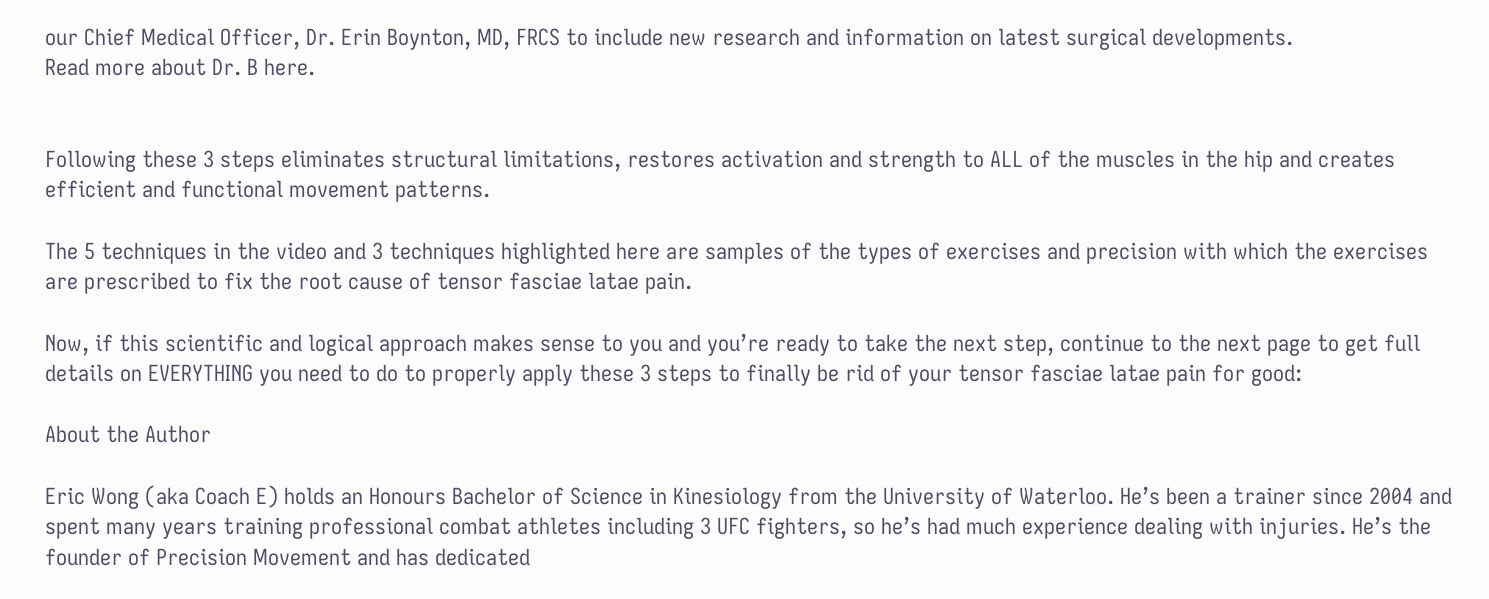our Chief Medical Officer, Dr. Erin Boynton, MD, FRCS to include new research and information on latest surgical developments.
Read more about Dr. B here.


Following these 3 steps eliminates structural limitations, restores activation and strength to ALL of the muscles in the hip and creates efficient and functional movement patterns.

The 5 techniques in the video and 3 techniques highlighted here are samples of the types of exercises and precision with which the exercises are prescribed to fix the root cause of tensor fasciae latae pain.

Now, if this scientific and logical approach makes sense to you and you’re ready to take the next step, continue to the next page to get full details on EVERYTHING you need to do to properly apply these 3 steps to finally be rid of your tensor fasciae latae pain for good:

About the Author

Eric Wong (aka Coach E) holds an Honours Bachelor of Science in Kinesiology from the University of Waterloo. He’s been a trainer since 2004 and spent many years training professional combat athletes including 3 UFC fighters, so he’s had much experience dealing with injuries. He’s the founder of Precision Movement and has dedicated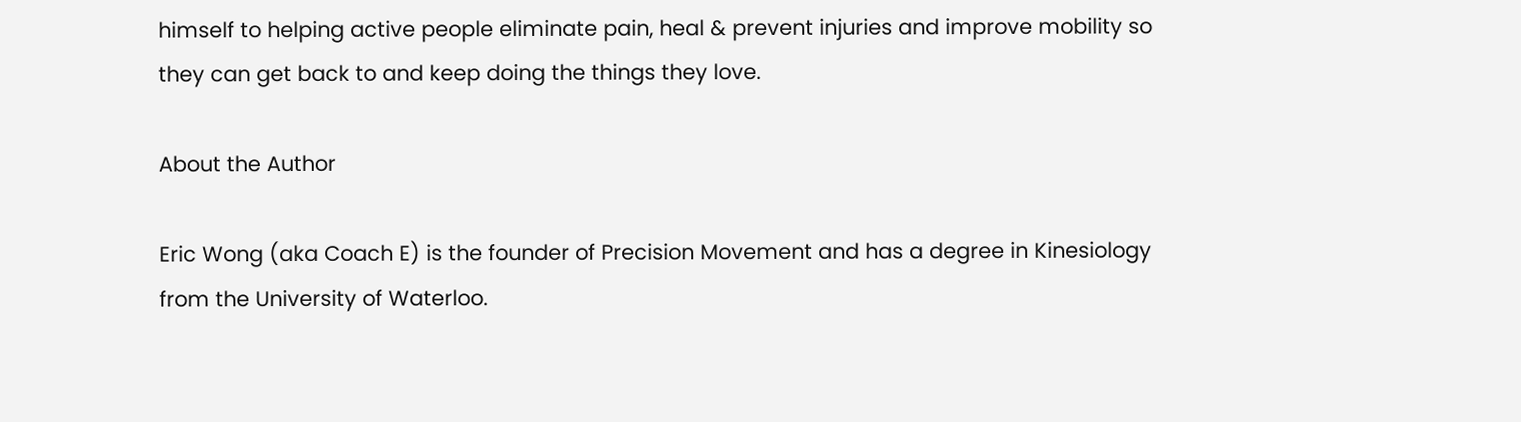himself to helping active people eliminate pain, heal & prevent injuries and improve mobility so they can get back to and keep doing the things they love.

About the Author

Eric Wong (aka Coach E) is the founder of Precision Movement and has a degree in Kinesiology from the University of Waterloo.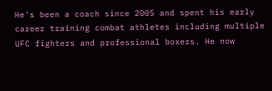He's been a coach since 2005 and spent his early career training combat athletes including multiple UFC fighters and professional boxers. He now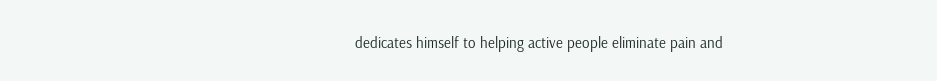dedicates himself to helping active people eliminate pain and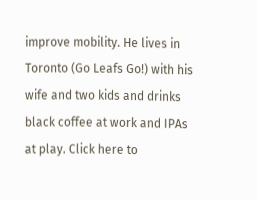improve mobility. He lives in Toronto (Go Leafs Go!) with his wife and two kids and drinks black coffee at work and IPAs at play. Click here to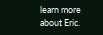learn more about Eric.